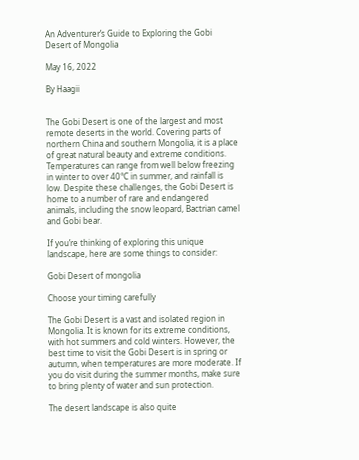An Adventurer’s Guide to Exploring the Gobi Desert of Mongolia

May 16, 2022

By Haagii


The Gobi Desert is one of the largest and most remote deserts in the world. Covering parts of northern China and southern Mongolia, it is a place of great natural beauty and extreme conditions. Temperatures can range from well below freezing in winter to over 40°C in summer, and rainfall is low. Despite these challenges, the Gobi Desert is home to a number of rare and endangered animals, including the snow leopard, Bactrian camel and Gobi bear.

If you’re thinking of exploring this unique landscape, here are some things to consider:

Gobi Desert of mongolia

Choose your timing carefully

The Gobi Desert is a vast and isolated region in Mongolia. It is known for its extreme conditions, with hot summers and cold winters. However, the best time to visit the Gobi Desert is in spring or autumn, when temperatures are more moderate. If you do visit during the summer months, make sure to bring plenty of water and sun protection.

The desert landscape is also quite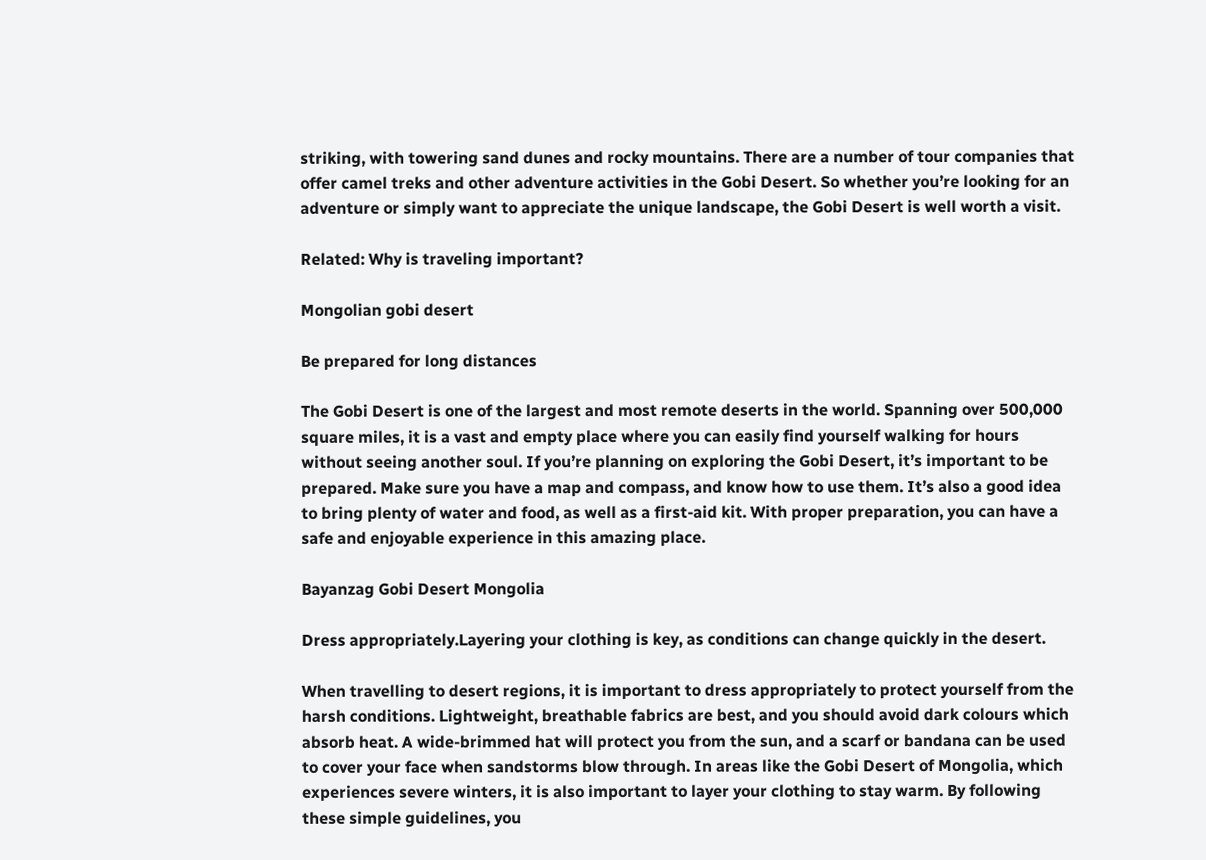striking, with towering sand dunes and rocky mountains. There are a number of tour companies that offer camel treks and other adventure activities in the Gobi Desert. So whether you’re looking for an adventure or simply want to appreciate the unique landscape, the Gobi Desert is well worth a visit.

Related: Why is traveling important?

Mongolian gobi desert

Be prepared for long distances

The Gobi Desert is one of the largest and most remote deserts in the world. Spanning over 500,000 square miles, it is a vast and empty place where you can easily find yourself walking for hours without seeing another soul. If you’re planning on exploring the Gobi Desert, it’s important to be prepared. Make sure you have a map and compass, and know how to use them. It’s also a good idea to bring plenty of water and food, as well as a first-aid kit. With proper preparation, you can have a safe and enjoyable experience in this amazing place.

Bayanzag Gobi Desert Mongolia

Dress appropriately.Layering your clothing is key, as conditions can change quickly in the desert.

When travelling to desert regions, it is important to dress appropriately to protect yourself from the harsh conditions. Lightweight, breathable fabrics are best, and you should avoid dark colours which absorb heat. A wide-brimmed hat will protect you from the sun, and a scarf or bandana can be used to cover your face when sandstorms blow through. In areas like the Gobi Desert of Mongolia, which experiences severe winters, it is also important to layer your clothing to stay warm. By following these simple guidelines, you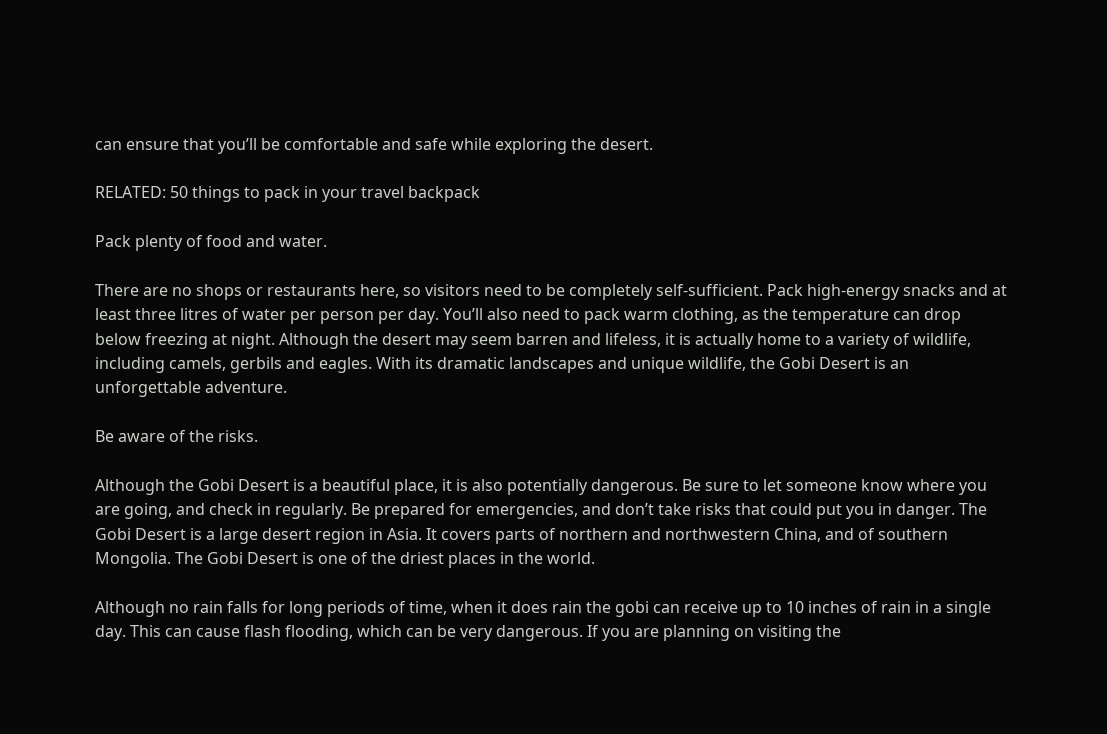can ensure that you’ll be comfortable and safe while exploring the desert.

RELATED: 50 things to pack in your travel backpack

Pack plenty of food and water.

There are no shops or restaurants here, so visitors need to be completely self-sufficient. Pack high-energy snacks and at least three litres of water per person per day. You’ll also need to pack warm clothing, as the temperature can drop below freezing at night. Although the desert may seem barren and lifeless, it is actually home to a variety of wildlife, including camels, gerbils and eagles. With its dramatic landscapes and unique wildlife, the Gobi Desert is an unforgettable adventure.

Be aware of the risks.

Although the Gobi Desert is a beautiful place, it is also potentially dangerous. Be sure to let someone know where you are going, and check in regularly. Be prepared for emergencies, and don’t take risks that could put you in danger. The Gobi Desert is a large desert region in Asia. It covers parts of northern and northwestern China, and of southern Mongolia. The Gobi Desert is one of the driest places in the world.

Although no rain falls for long periods of time, when it does rain the gobi can receive up to 10 inches of rain in a single day. This can cause flash flooding, which can be very dangerous. If you are planning on visiting the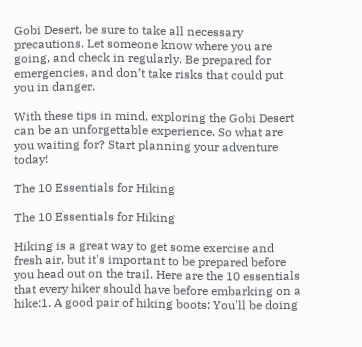Gobi Desert, be sure to take all necessary precautions. Let someone know where you are going, and check in regularly. Be prepared for emergencies, and don’t take risks that could put you in danger.

With these tips in mind, exploring the Gobi Desert can be an unforgettable experience. So what are you waiting for? Start planning your adventure today!

The 10 Essentials for Hiking

The 10 Essentials for Hiking

Hiking is a great way to get some exercise and fresh air, but it's important to be prepared before you head out on the trail. Here are the 10 essentials that every hiker should have before embarking on a hike:1. A good pair of hiking boots: You'll be doing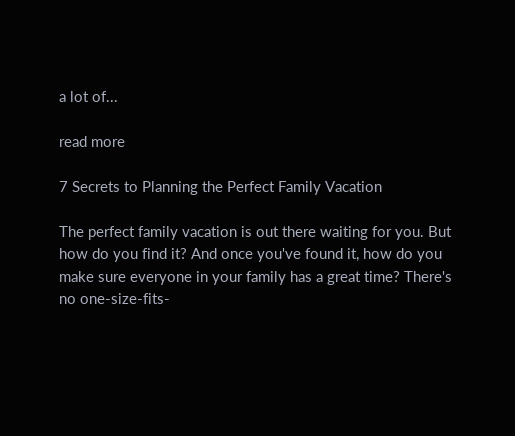a lot of...

read more

7 Secrets to Planning the Perfect Family Vacation

The perfect family vacation is out there waiting for you. But how do you find it? And once you've found it, how do you make sure everyone in your family has a great time? There's no one-size-fits-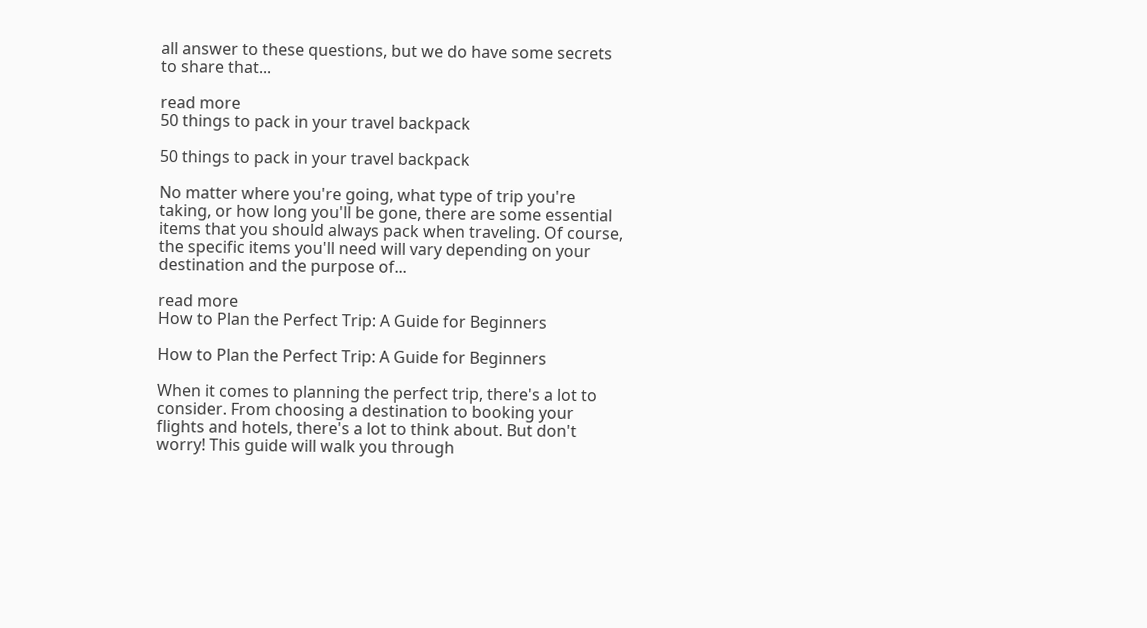all answer to these questions, but we do have some secrets to share that...

read more
50 things to pack in your travel backpack

50 things to pack in your travel backpack

No matter where you're going, what type of trip you're taking, or how long you'll be gone, there are some essential items that you should always pack when traveling. Of course, the specific items you'll need will vary depending on your destination and the purpose of...

read more
How to Plan the Perfect Trip: A Guide for Beginners

How to Plan the Perfect Trip: A Guide for Beginners

When it comes to planning the perfect trip, there's a lot to consider. From choosing a destination to booking your flights and hotels, there's a lot to think about. But don't worry! This guide will walk you through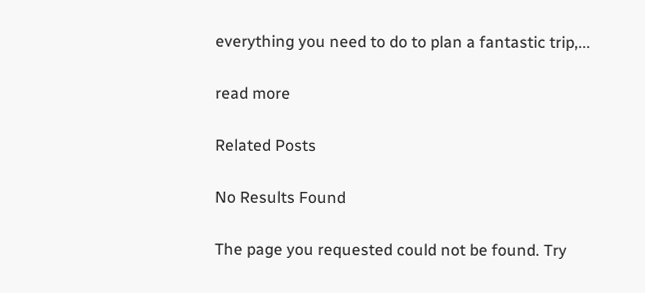everything you need to do to plan a fantastic trip,...

read more

Related Posts

No Results Found

The page you requested could not be found. Try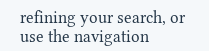refining your search, or use the navigation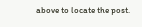above to locate the post.